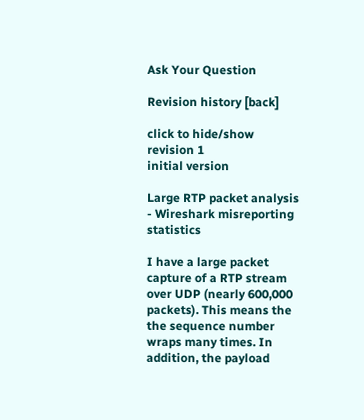Ask Your Question

Revision history [back]

click to hide/show revision 1
initial version

Large RTP packet analysis - Wireshark misreporting statistics

I have a large packet capture of a RTP stream over UDP (nearly 600,000 packets). This means the the sequence number wraps many times. In addition, the payload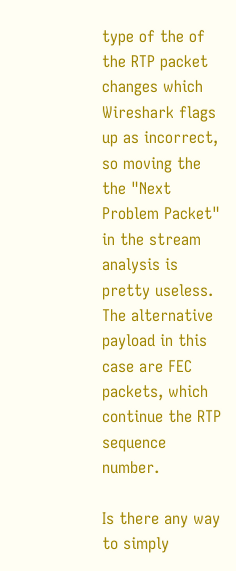type of the of the RTP packet changes which Wireshark flags up as incorrect, so moving the the "Next Problem Packet" in the stream analysis is pretty useless. The alternative payload in this case are FEC packets, which continue the RTP sequence number.

Is there any way to simply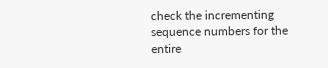check the incrementing sequence numbers for the entire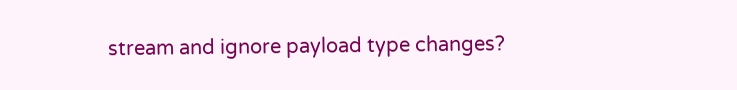stream and ignore payload type changes?